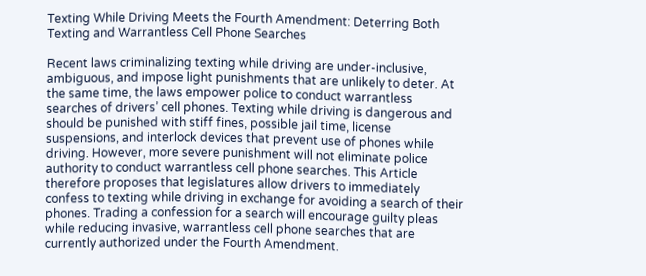Texting While Driving Meets the Fourth Amendment: Deterring Both Texting and Warrantless Cell Phone Searches

Recent laws criminalizing texting while driving are under-inclusive, ambiguous, and impose light punishments that are unlikely to deter. At the same time, the laws empower police to conduct warrantless searches of drivers’ cell phones. Texting while driving is dangerous and should be punished with stiff fines, possible jail time, license suspensions, and interlock devices that prevent use of phones while driving. However, more severe punishment will not eliminate police authority to conduct warrantless cell phone searches. This Article therefore proposes that legislatures allow drivers to immediately confess to texting while driving in exchange for avoiding a search of their phones. Trading a confession for a search will encourage guilty pleas while reducing invasive, warrantless cell phone searches that are currently authorized under the Fourth Amendment.